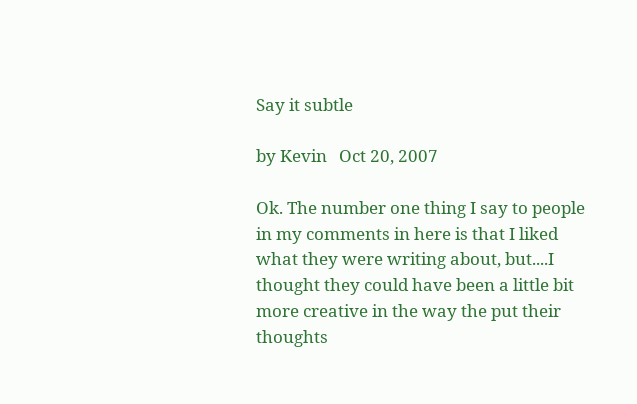Say it subtle

by Kevin   Oct 20, 2007

Ok. The number one thing I say to people in my comments in here is that I liked what they were writing about, but....I thought they could have been a little bit more creative in the way the put their thoughts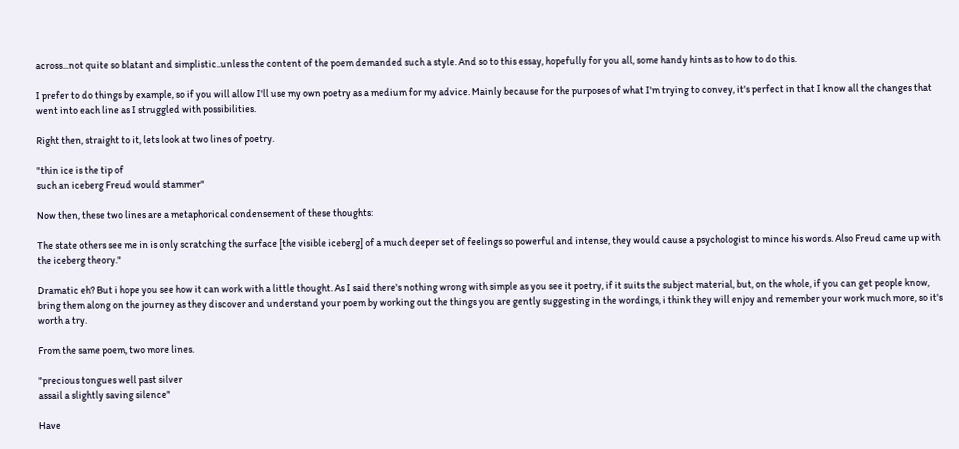across...not quite so blatant and simplistic..unless the content of the poem demanded such a style. And so to this essay, hopefully for you all, some handy hints as to how to do this.

I prefer to do things by example, so if you will allow I'll use my own poetry as a medium for my advice. Mainly because for the purposes of what I'm trying to convey, it's perfect in that I know all the changes that went into each line as I struggled with possibilities.

Right then, straight to it, lets look at two lines of poetry.

"thin ice is the tip of
such an iceberg Freud would stammer"

Now then, these two lines are a metaphorical condensement of these thoughts:

The state others see me in is only scratching the surface [the visible iceberg] of a much deeper set of feelings so powerful and intense, they would cause a psychologist to mince his words. Also Freud came up with the iceberg theory."

Dramatic eh? But i hope you see how it can work with a little thought. As I said there's nothing wrong with simple as you see it poetry, if it suits the subject material, but, on the whole, if you can get people know, bring them along on the journey as they discover and understand your poem by working out the things you are gently suggesting in the wordings, i think they will enjoy and remember your work much more, so it's worth a try.

From the same poem, two more lines.

"precious tongues well past silver
assail a slightly saving silence"

Have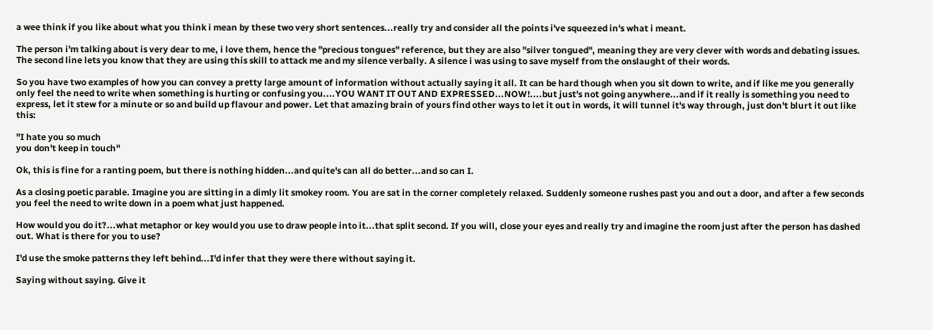a wee think if you like about what you think i mean by these two very short sentences...really try and consider all the points i've squeezed in's what i meant.

The person i'm talking about is very dear to me, i love them, hence the "precious tongues" reference, but they are also "silver tongued", meaning they are very clever with words and debating issues. The second line lets you know that they are using this skill to attack me and my silence verbally. A silence i was using to save myself from the onslaught of their words.

So you have two examples of how you can convey a pretty large amount of information without actually saying it all. It can be hard though when you sit down to write, and if like me you generally only feel the need to write when something is hurting or confusing you....YOU WANT IT OUT AND EXPRESSED...NOW!....but just's not going anywhere...and if it really is something you need to express, let it stew for a minute or so and build up flavour and power. Let that amazing brain of yours find other ways to let it out in words, it will tunnel it's way through, just don't blurt it out like this:

"I hate you so much
you don't keep in touch"

Ok, this is fine for a ranting poem, but there is nothing hidden...and quite's can all do better...and so can I.

As a closing poetic parable. Imagine you are sitting in a dimly lit smokey room. You are sat in the corner completely relaxed. Suddenly someone rushes past you and out a door, and after a few seconds you feel the need to write down in a poem what just happened.

How would you do it?...what metaphor or key would you use to draw people into it...that split second. If you will, close your eyes and really try and imagine the room just after the person has dashed out. What is there for you to use?

I'd use the smoke patterns they left behind...I'd infer that they were there without saying it.

Saying without saying. Give it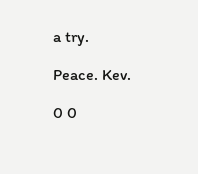a try.

Peace. Kev.

0 0